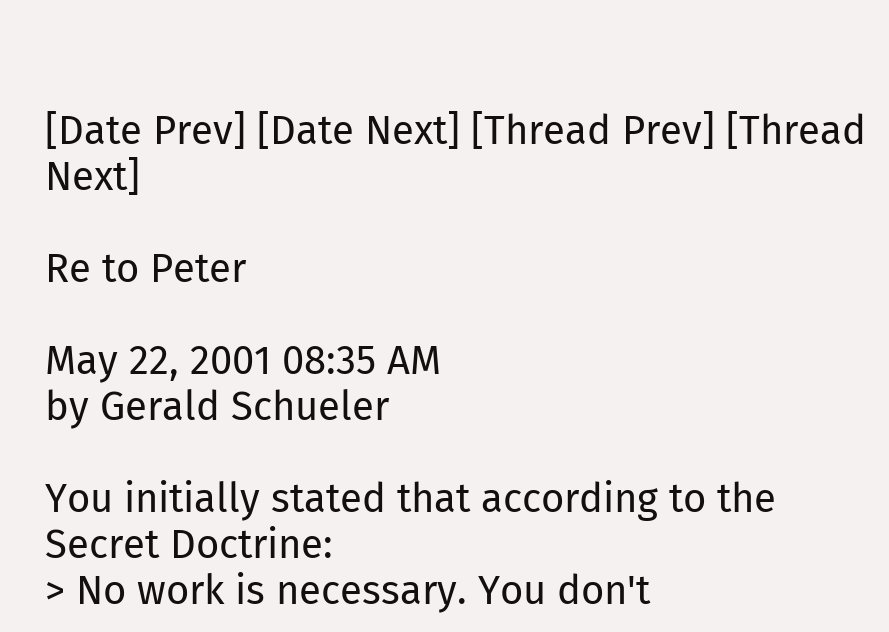[Date Prev] [Date Next] [Thread Prev] [Thread Next]

Re to Peter

May 22, 2001 08:35 AM
by Gerald Schueler

You initially stated that according to the Secret Doctrine:
> No work is necessary. You don't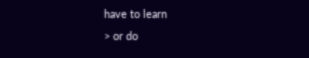have to learn
> or do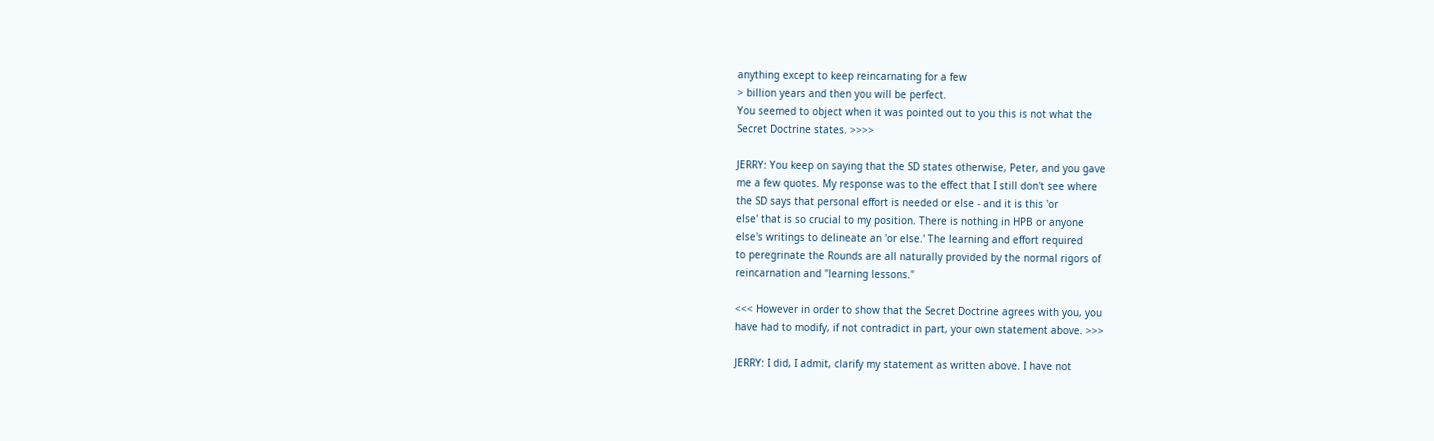anything except to keep reincarnating for a few
> billion years and then you will be perfect.
You seemed to object when it was pointed out to you this is not what the
Secret Doctrine states. >>>>

JERRY: You keep on saying that the SD states otherwise, Peter, and you gave
me a few quotes. My response was to the effect that I still don't see where
the SD says that personal effort is needed or else - and it is this 'or
else' that is so crucial to my position. There is nothing in HPB or anyone
else's writings to delineate an 'or else.' The learning and effort required
to peregrinate the Rounds are all naturally provided by the normal rigors of
reincarnation and "learning lessons."

<<< However in order to show that the Secret Doctrine agrees with you, you
have had to modify, if not contradict in part, your own statement above. >>>

JERRY: I did, I admit, clarify my statement as written above. I have not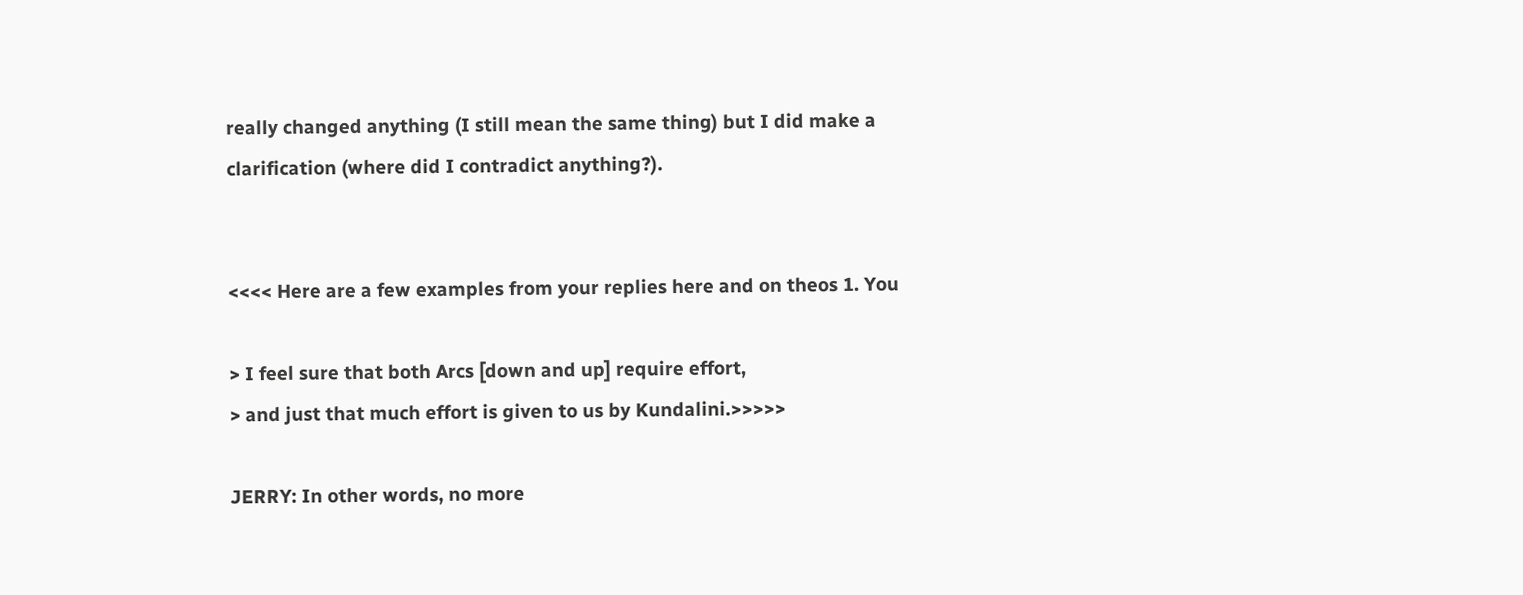really changed anything (I still mean the same thing) but I did make a
clarification (where did I contradict anything?).


<<<< Here are a few examples from your replies here and on theos 1. You

> I feel sure that both Arcs [down and up] require effort,
> and just that much effort is given to us by Kundalini.>>>>>

JERRY: In other words, no more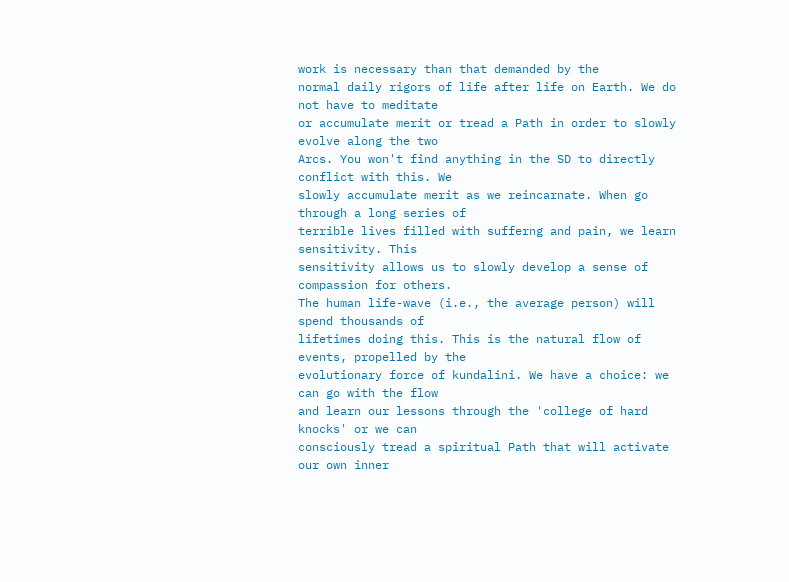work is necessary than that demanded by the
normal daily rigors of life after life on Earth. We do not have to meditate
or accumulate merit or tread a Path in order to slowly evolve along the two
Arcs. You won't find anything in the SD to directly conflict with this. We
slowly accumulate merit as we reincarnate. When go through a long series of
terrible lives filled with sufferng and pain, we learn sensitivity. This
sensitivity allows us to slowly develop a sense of compassion for others.
The human life-wave (i.e., the average person) will spend thousands of
lifetimes doing this. This is the natural flow of events, propelled by the
evolutionary force of kundalini. We have a choice: we can go with the flow
and learn our lessons through the 'college of hard knocks' or we can
consciously tread a spiritual Path that will activate our own inner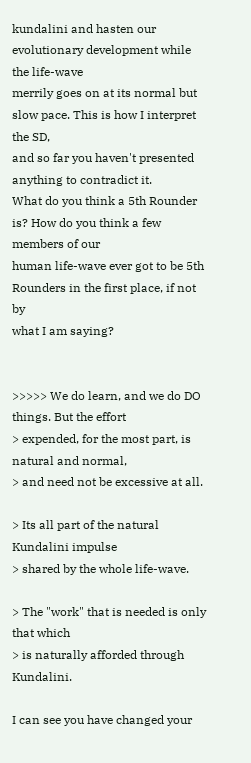kundalini and hasten our evolutionary development while the life-wave
merrily goes on at its normal but slow pace. This is how I interpret the SD,
and so far you haven't presented anything to contradict it.
What do you think a 5th Rounder is? How do you think a few members of our
human life-wave ever got to be 5th Rounders in the first place, if not by
what I am saying?


>>>>> We do learn, and we do DO things. But the effort
> expended, for the most part, is natural and normal,
> and need not be excessive at all.

> Its all part of the natural Kundalini impulse
> shared by the whole life-wave.

> The "work" that is needed is only that which
> is naturally afforded through Kundalini.

I can see you have changed your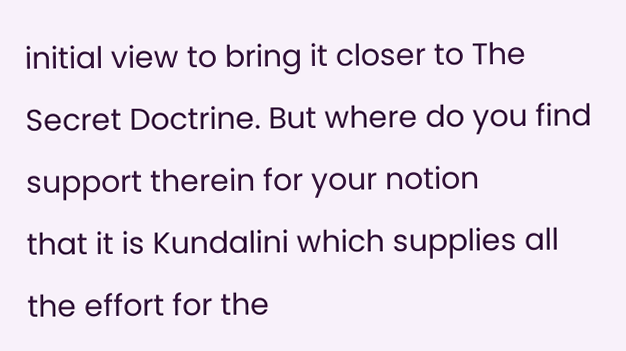initial view to bring it closer to The
Secret Doctrine. But where do you find support therein for your notion
that it is Kundalini which supplies all the effort for the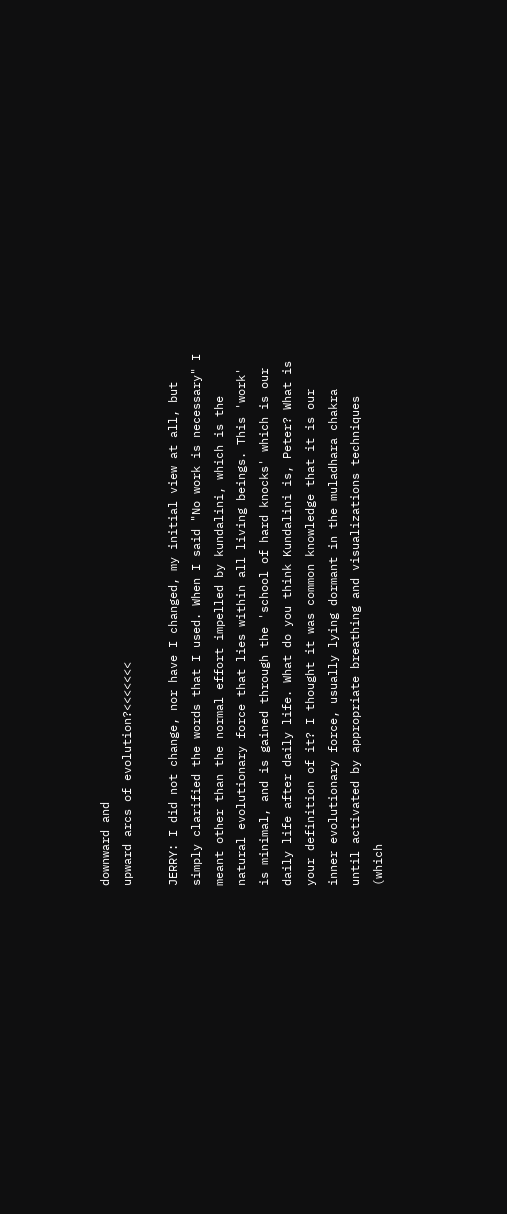downward and
upward arcs of evolution?<<<<<<<

JERRY: I did not change, nor have I changed, my initial view at all, but
simply clarified the words that I used. When I said "No work is necessary" I
meant other than the normal effort impelled by kundalini, which is the
natural evolutionary force that lies within all living beings. This 'work'
is minimal, and is gained through the 'school of hard knocks' which is our
daily life after daily life. What do you think Kundalini is, Peter? What is
your definition of it? I thought it was common knowledge that it is our
inner evolutionary force, usually lying dormant in the muladhara chakra
until activated by appropriate breathing and visualizations techniques
(which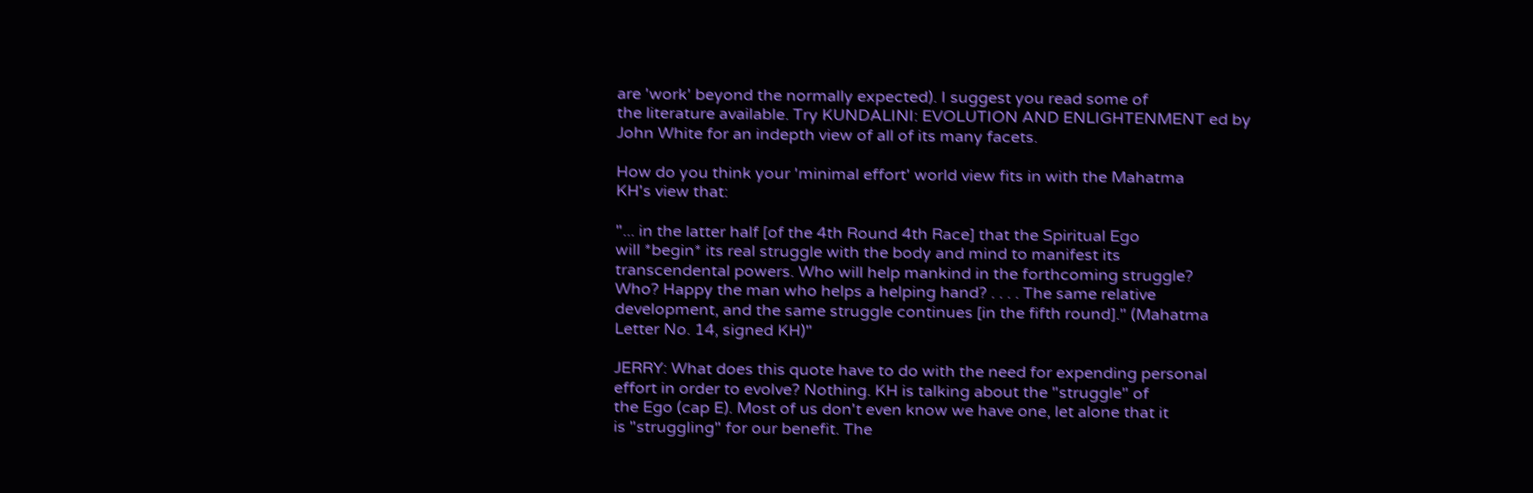are 'work' beyond the normally expected). I suggest you read some of
the literature available. Try KUNDALINI: EVOLUTION AND ENLIGHTENMENT ed by
John White for an indepth view of all of its many facets.

How do you think your 'minimal effort' world view fits in with the Mahatma
KH's view that:

"... in the latter half [of the 4th Round 4th Race] that the Spiritual Ego
will *begin* its real struggle with the body and mind to manifest its
transcendental powers. Who will help mankind in the forthcoming struggle?
Who? Happy the man who helps a helping hand? . . . . The same relative
development, and the same struggle continues [in the fifth round]." (Mahatma
Letter No. 14, signed KH)"

JERRY: What does this quote have to do with the need for expending personal
effort in order to evolve? Nothing. KH is talking about the "struggle" of
the Ego (cap E). Most of us don't even know we have one, let alone that it
is "struggling" for our benefit. The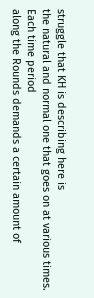struggle that KH is describing here is
the natural and normal one that goes on at various times. Each time period
along the Rounds demands a certain amount of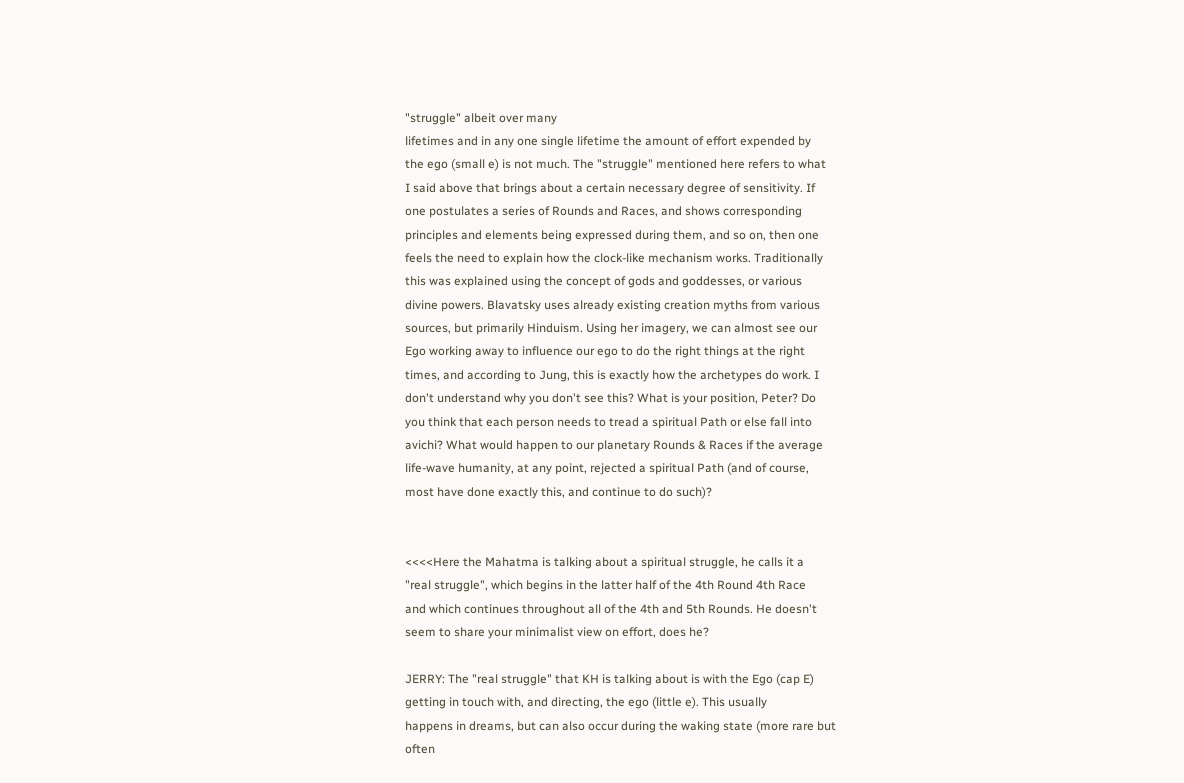"struggle" albeit over many
lifetimes and in any one single lifetime the amount of effort expended by
the ego (small e) is not much. The "struggle" mentioned here refers to what
I said above that brings about a certain necessary degree of sensitivity. If
one postulates a series of Rounds and Races, and shows corresponding
principles and elements being expressed during them, and so on, then one
feels the need to explain how the clock-like mechanism works. Traditionally
this was explained using the concept of gods and goddesses, or various
divine powers. Blavatsky uses already existing creation myths from various
sources, but primarily Hinduism. Using her imagery, we can almost see our
Ego working away to influence our ego to do the right things at the right
times, and according to Jung, this is exactly how the archetypes do work. I
don't understand why you don't see this? What is your position, Peter? Do
you think that each person needs to tread a spiritual Path or else fall into
avichi? What would happen to our planetary Rounds & Races if the average
life-wave humanity, at any point, rejected a spiritual Path (and of course,
most have done exactly this, and continue to do such)?


<<<<Here the Mahatma is talking about a spiritual struggle, he calls it a
"real struggle", which begins in the latter half of the 4th Round 4th Race
and which continues throughout all of the 4th and 5th Rounds. He doesn't
seem to share your minimalist view on effort, does he?

JERRY: The "real struggle" that KH is talking about is with the Ego (cap E)
getting in touch with, and directing, the ego (little e). This usually
happens in dreams, but can also occur during the waking state (more rare but
often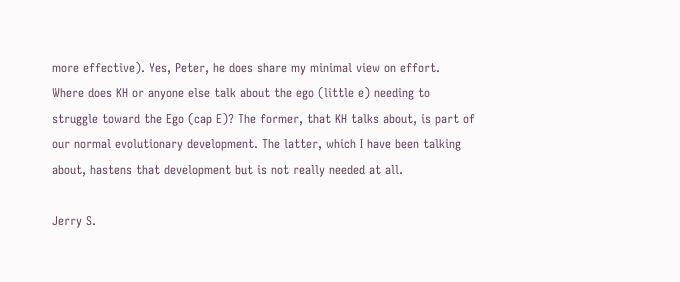more effective). Yes, Peter, he does share my minimal view on effort.
Where does KH or anyone else talk about the ego (little e) needing to
struggle toward the Ego (cap E)? The former, that KH talks about, is part of
our normal evolutionary development. The latter, which I have been talking
about, hastens that development but is not really needed at all.

Jerry S.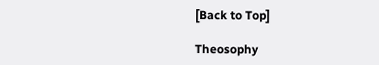[Back to Top]

Theosophy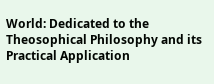World: Dedicated to the Theosophical Philosophy and its Practical Application